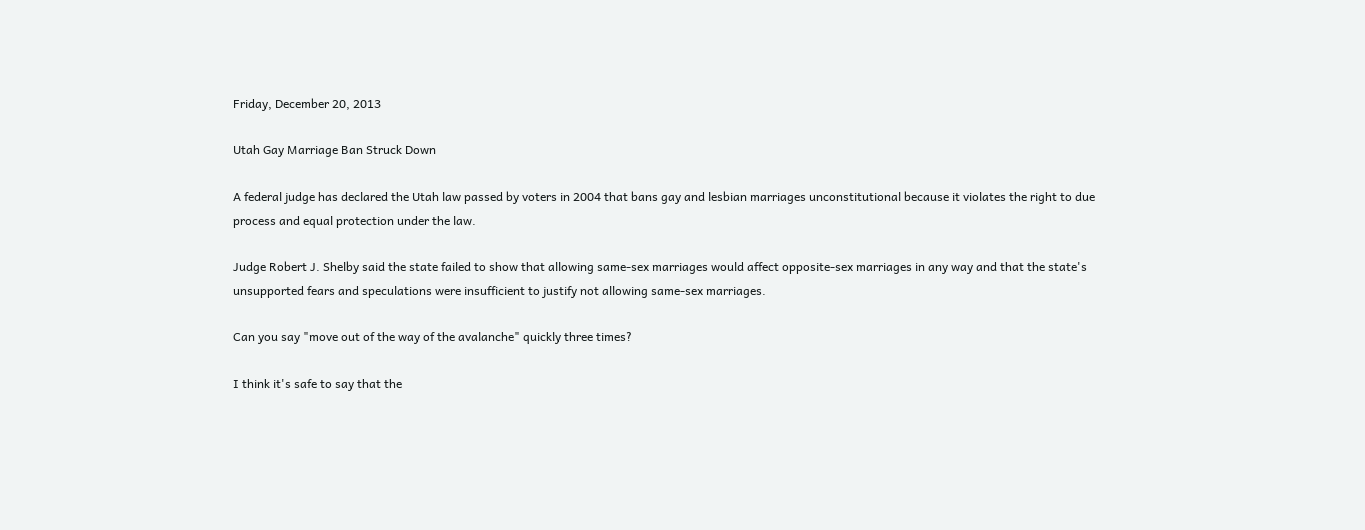Friday, December 20, 2013

Utah Gay Marriage Ban Struck Down

A federal judge has declared the Utah law passed by voters in 2004 that bans gay and lesbian marriages unconstitutional because it violates the right to due process and equal protection under the law.

Judge Robert J. Shelby said the state failed to show that allowing same-sex marriages would affect opposite-sex marriages in any way and that the state's unsupported fears and speculations were insufficient to justify not allowing same-sex marriages.

Can you say "move out of the way of the avalanche" quickly three times?

I think it's safe to say that the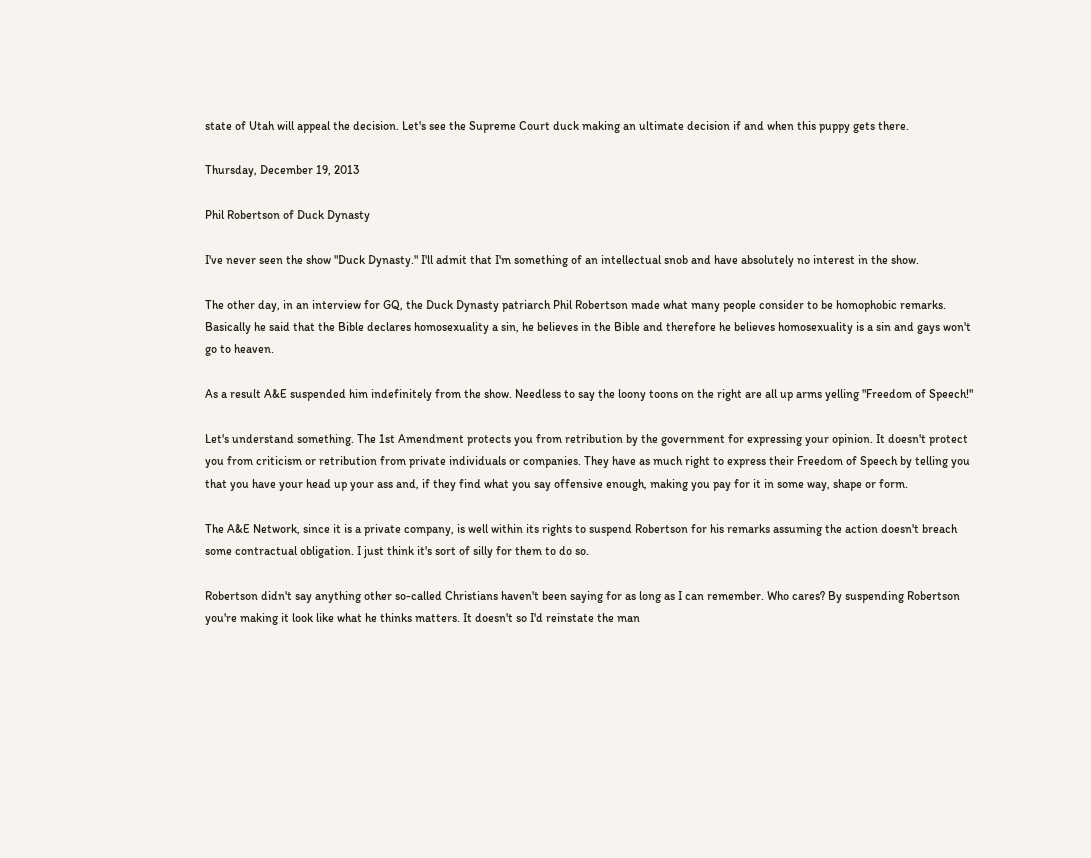state of Utah will appeal the decision. Let's see the Supreme Court duck making an ultimate decision if and when this puppy gets there.

Thursday, December 19, 2013

Phil Robertson of Duck Dynasty

I've never seen the show "Duck Dynasty." I'll admit that I'm something of an intellectual snob and have absolutely no interest in the show.

The other day, in an interview for GQ, the Duck Dynasty patriarch Phil Robertson made what many people consider to be homophobic remarks. Basically he said that the Bible declares homosexuality a sin, he believes in the Bible and therefore he believes homosexuality is a sin and gays won't go to heaven.

As a result A&E suspended him indefinitely from the show. Needless to say the loony toons on the right are all up arms yelling "Freedom of Speech!"

Let's understand something. The 1st Amendment protects you from retribution by the government for expressing your opinion. It doesn't protect you from criticism or retribution from private individuals or companies. They have as much right to express their Freedom of Speech by telling you that you have your head up your ass and, if they find what you say offensive enough, making you pay for it in some way, shape or form.

The A&E Network, since it is a private company, is well within its rights to suspend Robertson for his remarks assuming the action doesn't breach some contractual obligation. I just think it's sort of silly for them to do so.

Robertson didn't say anything other so-called Christians haven't been saying for as long as I can remember. Who cares? By suspending Robertson you're making it look like what he thinks matters. It doesn't so I'd reinstate the man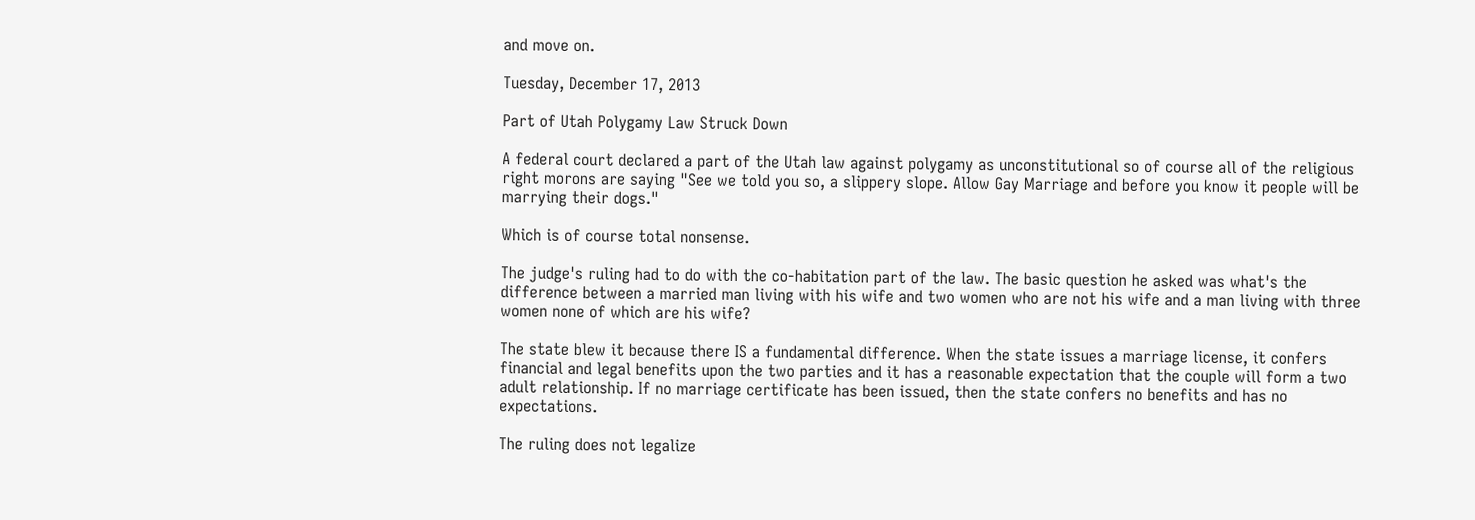and move on.

Tuesday, December 17, 2013

Part of Utah Polygamy Law Struck Down

A federal court declared a part of the Utah law against polygamy as unconstitutional so of course all of the religious right morons are saying "See we told you so, a slippery slope. Allow Gay Marriage and before you know it people will be marrying their dogs."

Which is of course total nonsense.

The judge's ruling had to do with the co-habitation part of the law. The basic question he asked was what's the difference between a married man living with his wife and two women who are not his wife and a man living with three women none of which are his wife?

The state blew it because there IS a fundamental difference. When the state issues a marriage license, it confers financial and legal benefits upon the two parties and it has a reasonable expectation that the couple will form a two adult relationship. If no marriage certificate has been issued, then the state confers no benefits and has no expectations.

The ruling does not legalize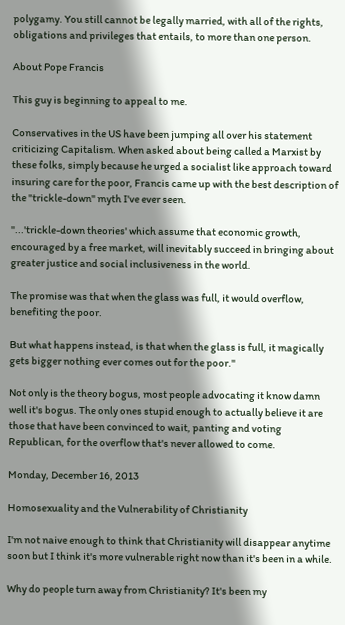polygamy. You still cannot be legally married, with all of the rights, obligations and privileges that entails, to more than one person.

About Pope Francis

This guy is beginning to appeal to me.

Conservatives in the US have been jumping all over his statement criticizing Capitalism. When asked about being called a Marxist by these folks, simply because he urged a socialist like approach toward insuring care for the poor, Francis came up with the best description of the "trickle-down" myth I've ever seen.

"...'trickle-down theories' which assume that economic growth, encouraged by a free market, will inevitably succeed in bringing about greater justice and social inclusiveness in the world.

The promise was that when the glass was full, it would overflow, benefiting the poor.

But what happens instead, is that when the glass is full, it magically gets bigger nothing ever comes out for the poor."

Not only is the theory bogus, most people advocating it know damn well it's bogus. The only ones stupid enough to actually believe it are those that have been convinced to wait, panting and voting Republican, for the overflow that's never allowed to come.

Monday, December 16, 2013

Homosexuality and the Vulnerability of Christianity

I'm not naive enough to think that Christianity will disappear anytime soon but I think it's more vulnerable right now than it's been in a while.

Why do people turn away from Christianity? It's been my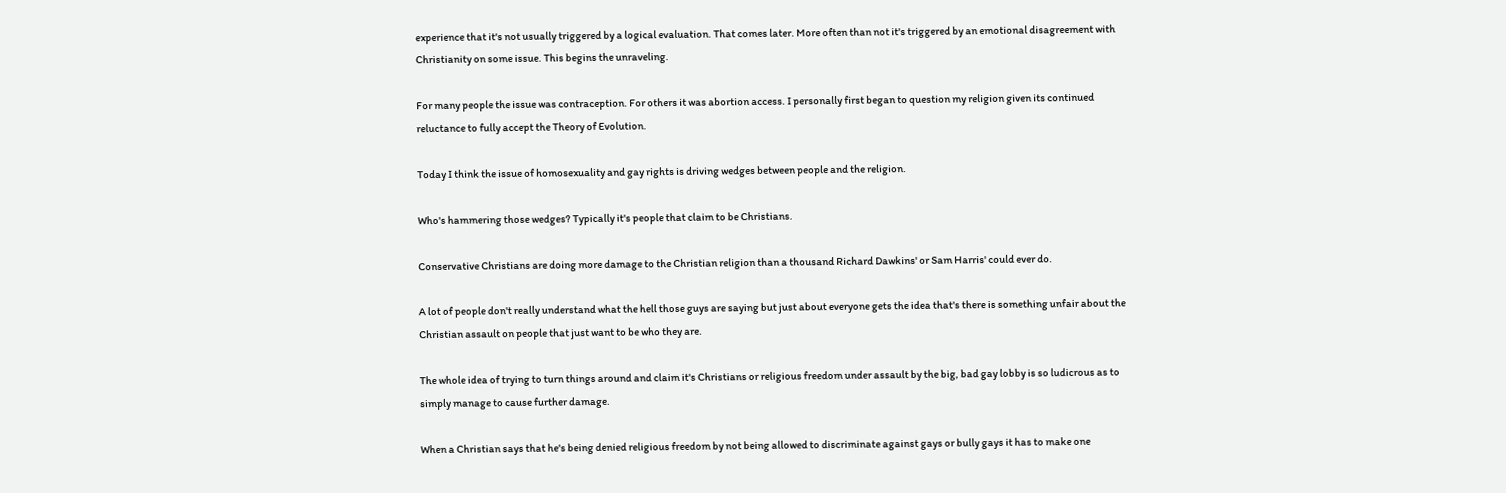experience that it's not usually triggered by a logical evaluation. That comes later. More often than not it's triggered by an emotional disagreement with Christianity on some issue. This begins the unraveling.

For many people the issue was contraception. For others it was abortion access. I personally first began to question my religion given its continued reluctance to fully accept the Theory of Evolution.

Today I think the issue of homosexuality and gay rights is driving wedges between people and the religion.

Who's hammering those wedges? Typically it's people that claim to be Christians.

Conservative Christians are doing more damage to the Christian religion than a thousand Richard Dawkins' or Sam Harris' could ever do.

A lot of people don't really understand what the hell those guys are saying but just about everyone gets the idea that's there is something unfair about the Christian assault on people that just want to be who they are.

The whole idea of trying to turn things around and claim it's Christians or religious freedom under assault by the big, bad gay lobby is so ludicrous as to simply manage to cause further damage.

When a Christian says that he's being denied religious freedom by not being allowed to discriminate against gays or bully gays it has to make one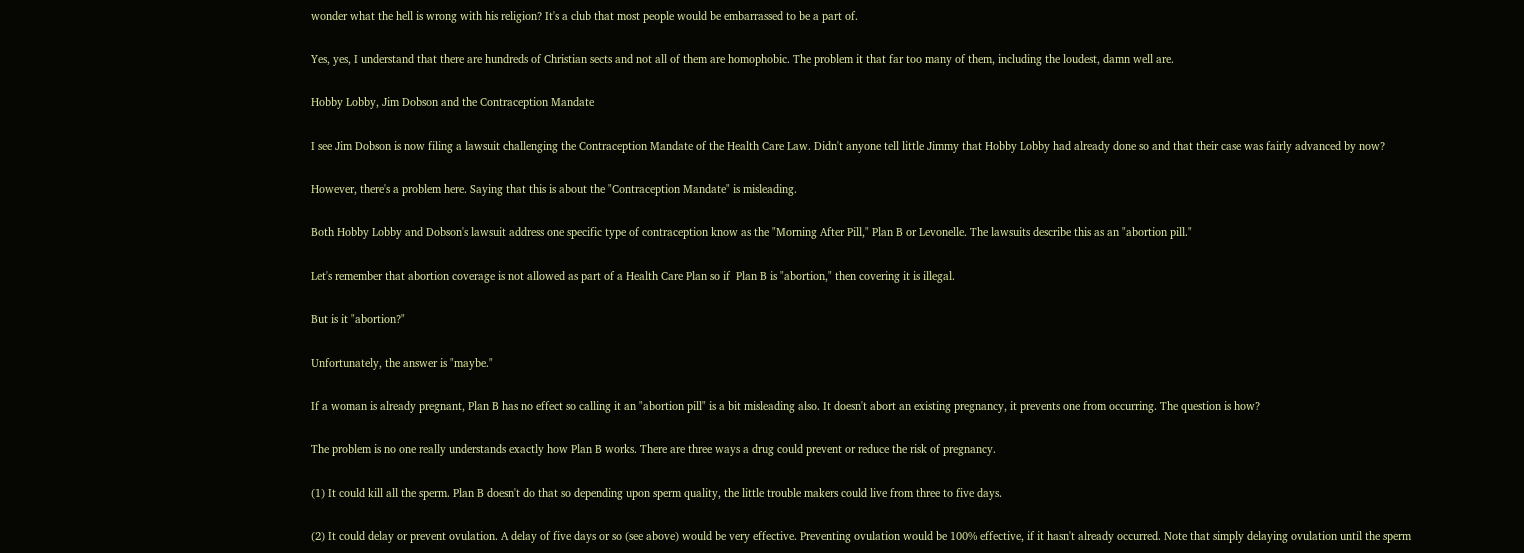wonder what the hell is wrong with his religion? It's a club that most people would be embarrassed to be a part of.

Yes, yes, I understand that there are hundreds of Christian sects and not all of them are homophobic. The problem it that far too many of them, including the loudest, damn well are.

Hobby Lobby, Jim Dobson and the Contraception Mandate

I see Jim Dobson is now filing a lawsuit challenging the Contraception Mandate of the Health Care Law. Didn't anyone tell little Jimmy that Hobby Lobby had already done so and that their case was fairly advanced by now?

However, there's a problem here. Saying that this is about the "Contraception Mandate" is misleading.

Both Hobby Lobby and Dobson's lawsuit address one specific type of contraception know as the "Morning After Pill," Plan B or Levonelle. The lawsuits describe this as an "abortion pill."

Let's remember that abortion coverage is not allowed as part of a Health Care Plan so if  Plan B is "abortion," then covering it is illegal.

But is it "abortion?"

Unfortunately, the answer is "maybe."

If a woman is already pregnant, Plan B has no effect so calling it an "abortion pill" is a bit misleading also. It doesn't abort an existing pregnancy, it prevents one from occurring. The question is how?

The problem is no one really understands exactly how Plan B works. There are three ways a drug could prevent or reduce the risk of pregnancy.

(1) It could kill all the sperm. Plan B doesn't do that so depending upon sperm quality, the little trouble makers could live from three to five days.

(2) It could delay or prevent ovulation. A delay of five days or so (see above) would be very effective. Preventing ovulation would be 100% effective, if it hasn't already occurred. Note that simply delaying ovulation until the sperm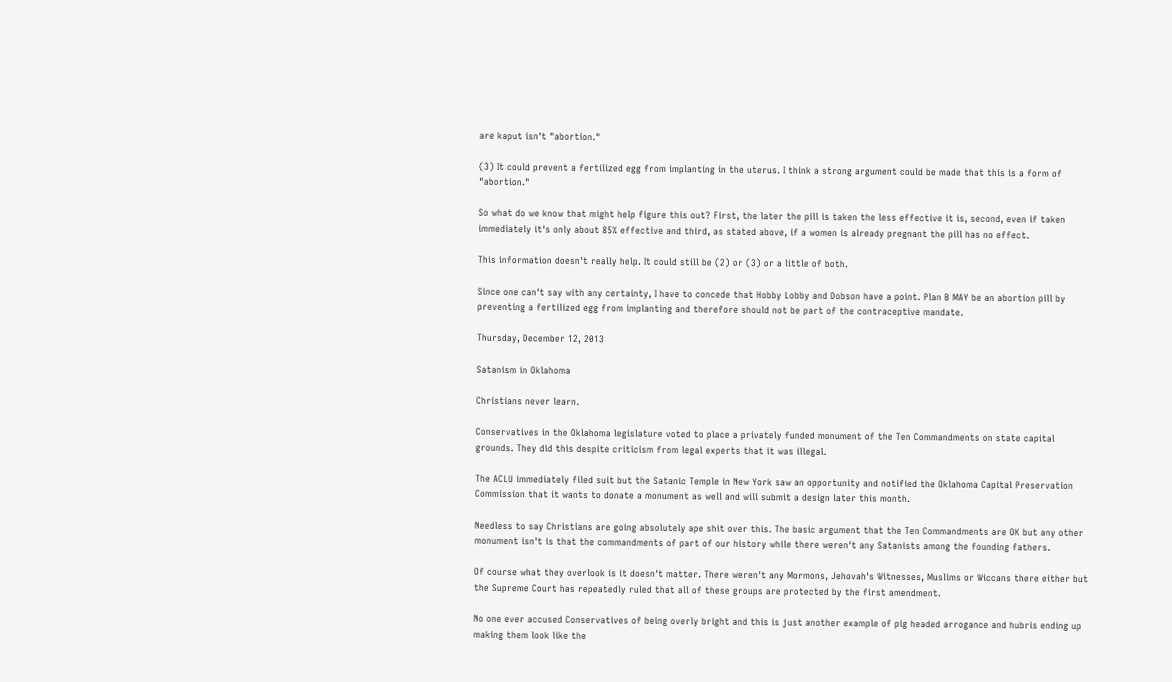are kaput isn't "abortion."

(3) It could prevent a fertilized egg from implanting in the uterus. I think a strong argument could be made that this is a form of "abortion."

So what do we know that might help figure this out? First, the later the pill is taken the less effective it is, second, even if taken immediately it's only about 85% effective and third, as stated above, if a women is already pregnant the pill has no effect.

This information doesn't really help. It could still be (2) or (3) or a little of both.

Since one can't say with any certainty, I have to concede that Hobby Lobby and Dobson have a point. Plan B MAY be an abortion pill by preventing a fertilized egg from implanting and therefore should not be part of the contraceptive mandate.

Thursday, December 12, 2013

Satanism in Oklahoma

Christians never learn.

Conservatives in the Oklahoma legislature voted to place a privately funded monument of the Ten Commandments on state capital grounds. They did this despite criticism from legal experts that it was illegal.

The ACLU immediately filed suit but the Satanic Temple in New York saw an opportunity and notified the Oklahoma Capital Preservation Commission that it wants to donate a monument as well and will submit a design later this month.

Needless to say Christians are going absolutely ape shit over this. The basic argument that the Ten Commandments are OK but any other monument isn't is that the commandments of part of our history while there weren't any Satanists among the founding fathers.

Of course what they overlook is it doesn't matter. There weren't any Mormons, Jehovah's Witnesses, Muslims or Wiccans there either but the Supreme Court has repeatedly ruled that all of these groups are protected by the first amendment.

No one ever accused Conservatives of being overly bright and this is just another example of pig headed arrogance and hubris ending up making them look like the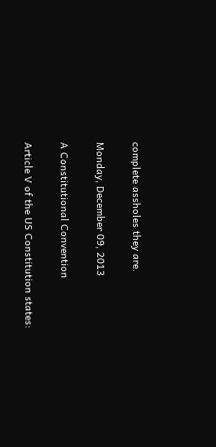complete assholes they are.

Monday, December 09, 2013

A Constitutional Convention

Article V of the US Constitution states: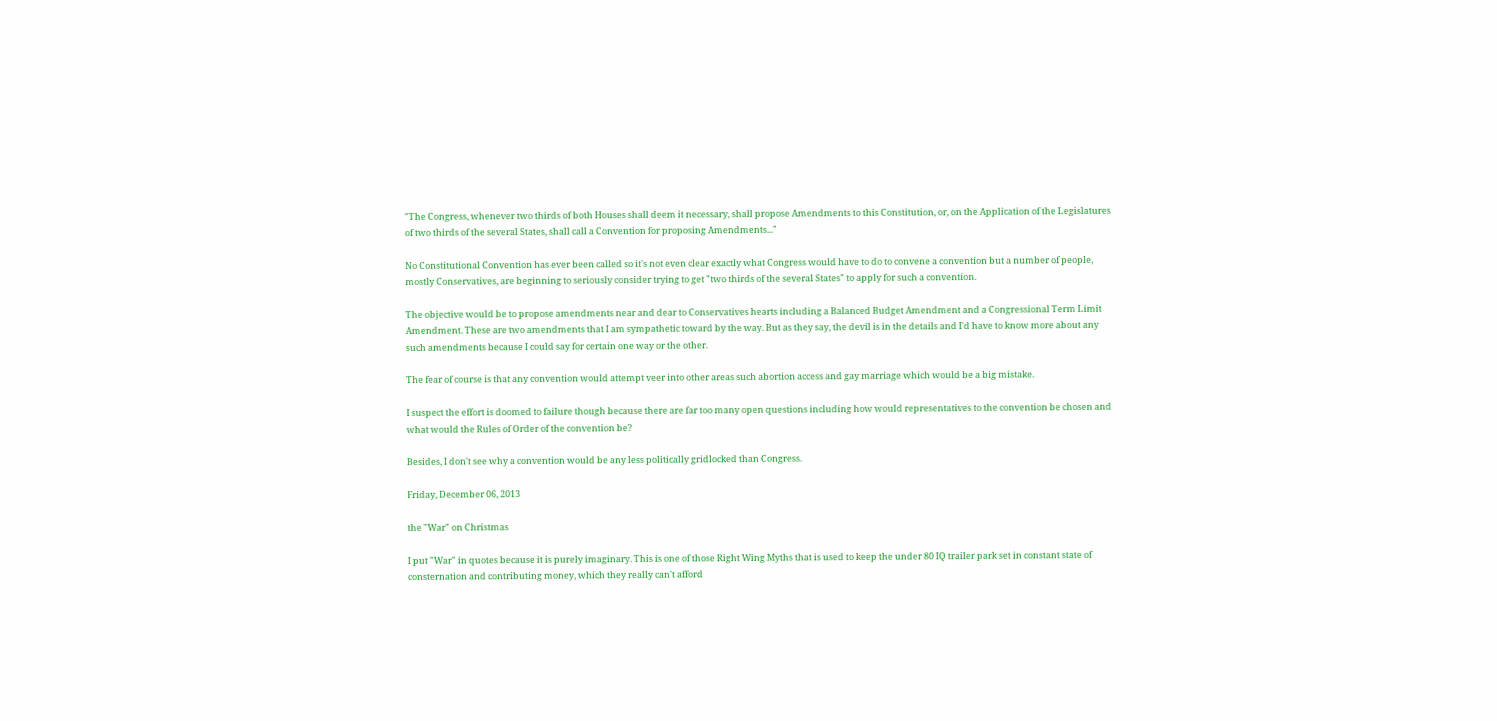"The Congress, whenever two thirds of both Houses shall deem it necessary, shall propose Amendments to this Constitution, or, on the Application of the Legislatures of two thirds of the several States, shall call a Convention for proposing Amendments..."

No Constitutional Convention has ever been called so it's not even clear exactly what Congress would have to do to convene a convention but a number of people, mostly Conservatives, are beginning to seriously consider trying to get "two thirds of the several States" to apply for such a convention.

The objective would be to propose amendments near and dear to Conservatives hearts including a Balanced Budget Amendment and a Congressional Term Limit Amendment. These are two amendments that I am sympathetic toward by the way. But as they say, the devil is in the details and I'd have to know more about any such amendments because I could say for certain one way or the other.

The fear of course is that any convention would attempt veer into other areas such abortion access and gay marriage which would be a big mistake.

I suspect the effort is doomed to failure though because there are far too many open questions including how would representatives to the convention be chosen and what would the Rules of Order of the convention be?

Besides, I don't see why a convention would be any less politically gridlocked than Congress.

Friday, December 06, 2013

the "War" on Christmas

I put "War" in quotes because it is purely imaginary. This is one of those Right Wing Myths that is used to keep the under 80 IQ trailer park set in constant state of consternation and contributing money, which they really can't afford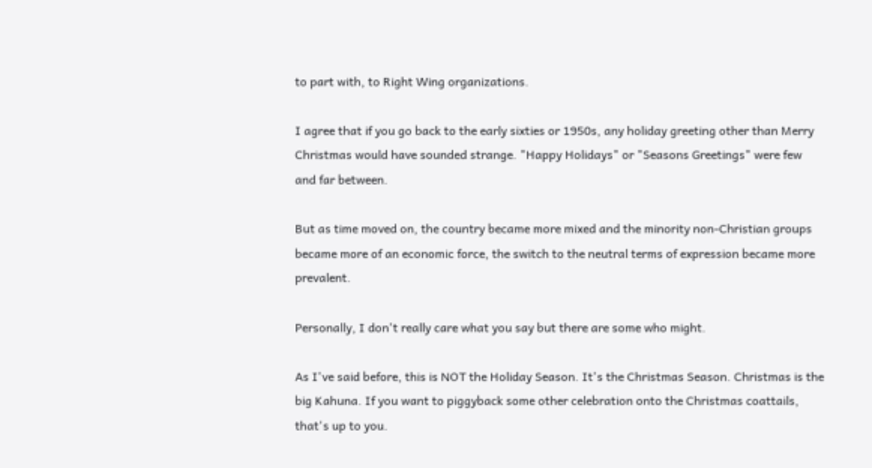to part with, to Right Wing organizations.

I agree that if you go back to the early sixties or 1950s, any holiday greeting other than Merry Christmas would have sounded strange. "Happy Holidays" or "Seasons Greetings" were few and far between.

But as time moved on, the country became more mixed and the minority non-Christian groups became more of an economic force, the switch to the neutral terms of expression became more prevalent.

Personally, I don't really care what you say but there are some who might.

As I've said before, this is NOT the Holiday Season. It's the Christmas Season. Christmas is the big Kahuna. If you want to piggyback some other celebration onto the Christmas coattails, that's up to you.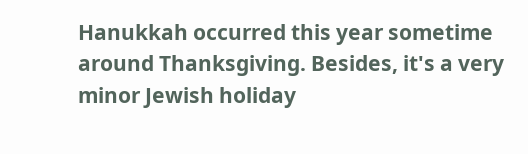Hanukkah occurred this year sometime around Thanksgiving. Besides, it's a very minor Jewish holiday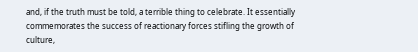and, if the truth must be told, a terrible thing to celebrate. It essentially commemorates the success of reactionary forces stifling the growth of culture,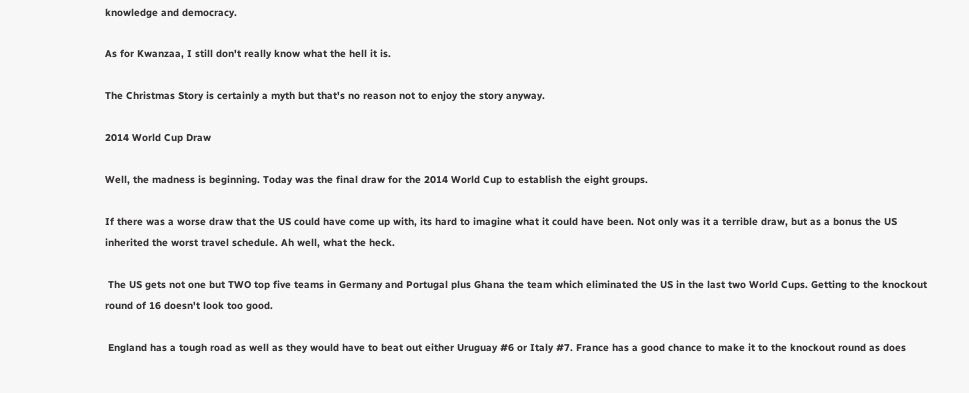knowledge and democracy.

As for Kwanzaa, I still don't really know what the hell it is.

The Christmas Story is certainly a myth but that's no reason not to enjoy the story anyway.

2014 World Cup Draw

Well, the madness is beginning. Today was the final draw for the 2014 World Cup to establish the eight groups.

If there was a worse draw that the US could have come up with, its hard to imagine what it could have been. Not only was it a terrible draw, but as a bonus the US inherited the worst travel schedule. Ah well, what the heck.

 The US gets not one but TWO top five teams in Germany and Portugal plus Ghana the team which eliminated the US in the last two World Cups. Getting to the knockout round of 16 doesn't look too good.

 England has a tough road as well as they would have to beat out either Uruguay #6 or Italy #7. France has a good chance to make it to the knockout round as does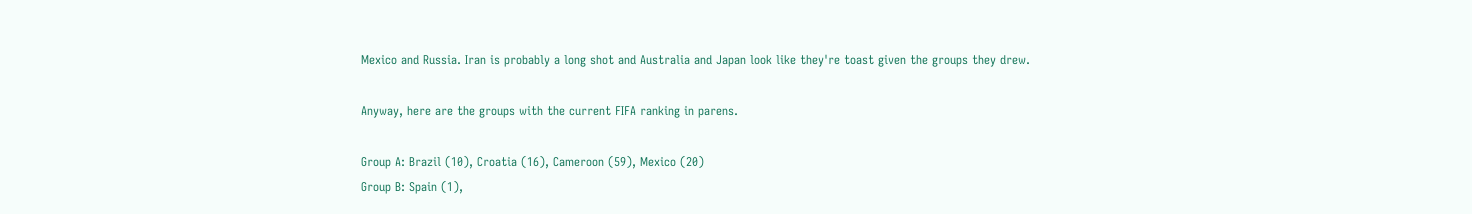Mexico and Russia. Iran is probably a long shot and Australia and Japan look like they're toast given the groups they drew.

Anyway, here are the groups with the current FIFA ranking in parens.

Group A: Brazil (10), Croatia (16), Cameroon (59), Mexico (20)
Group B: Spain (1),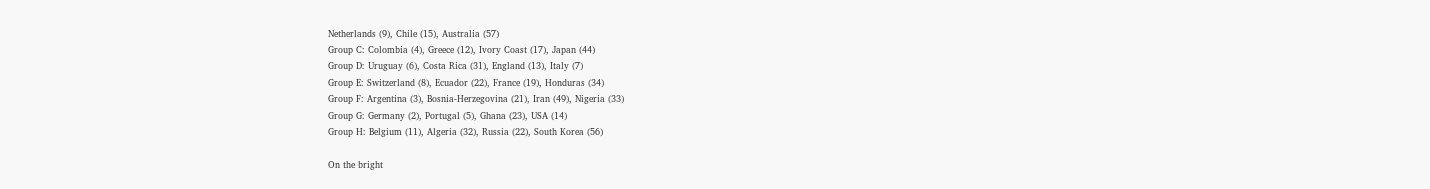Netherlands (9), Chile (15), Australia (57)
Group C: Colombia (4), Greece (12), Ivory Coast (17), Japan (44)
Group D: Uruguay (6), Costa Rica (31), England (13), Italy (7)
Group E: Switzerland (8), Ecuador (22), France (19), Honduras (34)
Group F: Argentina (3), Bosnia-Herzegovina (21), Iran (49), Nigeria (33)
Group G: Germany (2), Portugal (5), Ghana (23), USA (14)
Group H: Belgium (11), Algeria (32), Russia (22), South Korea (56)

On the bright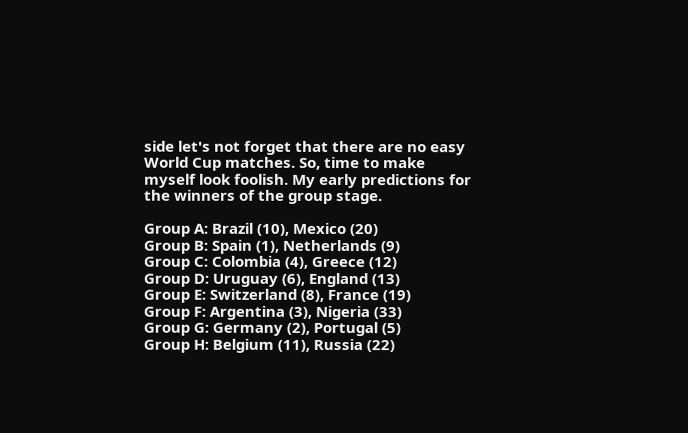side let's not forget that there are no easy World Cup matches. So, time to make myself look foolish. My early predictions for the winners of the group stage.

Group A: Brazil (10), Mexico (20)
Group B: Spain (1), Netherlands (9)
Group C: Colombia (4), Greece (12)
Group D: Uruguay (6), England (13)
Group E: Switzerland (8), France (19)
Group F: Argentina (3), Nigeria (33)
Group G: Germany (2), Portugal (5)
Group H: Belgium (11), Russia (22)